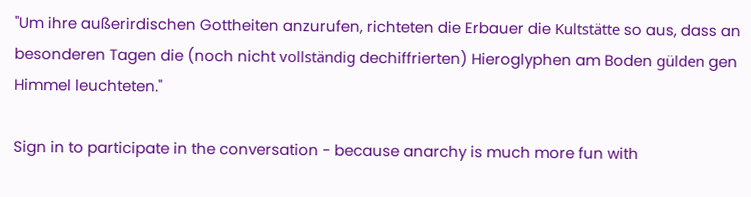"Um ihre außerirdischen Gottheiten anzurufen, richteten die Erbauer die Kultstätte so aus, dass an besonderen Tagen die (noch nicht vollständig dechiffrierten) Hieroglyphen am Boden gülden gen Himmel leuchteten."

Sign in to participate in the conversation - because anarchy is much more fun with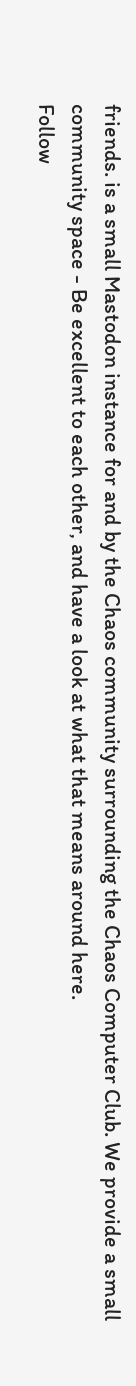friends. is a small Mastodon instance for and by the Chaos community surrounding the Chaos Computer Club. We provide a small community space - Be excellent to each other, and have a look at what that means around here.
Follow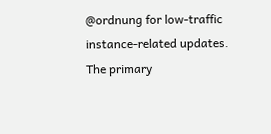@ordnung for low-traffic instance-related updates.
The primary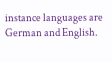instance languages are German and English.